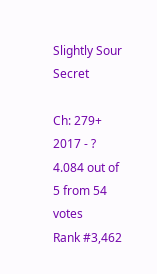Slightly Sour Secret

Ch: 279+
2017 - ?
4.084 out of 5 from 54 votes
Rank #3,462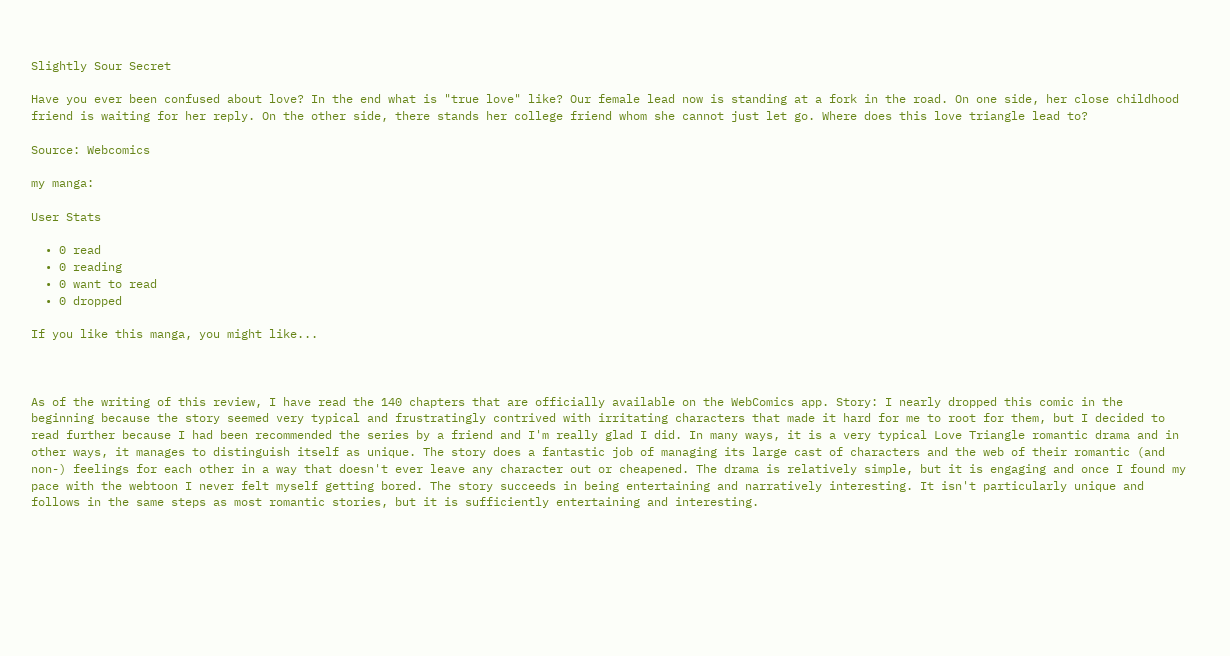Slightly Sour Secret

Have you ever been confused about love? In the end what is "true love" like? Our female lead now is standing at a fork in the road. On one side, her close childhood friend is waiting for her reply. On the other side, there stands her college friend whom she cannot just let go. Where does this love triangle lead to?

Source: Webcomics

my manga:

User Stats

  • 0 read
  • 0 reading
  • 0 want to read
  • 0 dropped

If you like this manga, you might like...



As of the writing of this review, I have read the 140 chapters that are officially available on the WebComics app. Story: I nearly dropped this comic in the beginning because the story seemed very typical and frustratingly contrived with irritating characters that made it hard for me to root for them, but I decided to read further because I had been recommended the series by a friend and I'm really glad I did. In many ways, it is a very typical Love Triangle romantic drama and in other ways, it manages to distinguish itself as unique. The story does a fantastic job of managing its large cast of characters and the web of their romantic (and non-) feelings for each other in a way that doesn't ever leave any character out or cheapened. The drama is relatively simple, but it is engaging and once I found my pace with the webtoon I never felt myself getting bored. The story succeeds in being entertaining and narratively interesting. It isn't particularly unique and follows in the same steps as most romantic stories, but it is sufficiently entertaining and interesting.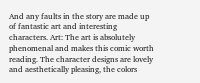And any faults in the story are made up of fantastic art and interesting characters. Art: The art is absolutely phenomenal and makes this comic worth reading. The character designs are lovely and aesthetically pleasing, the colors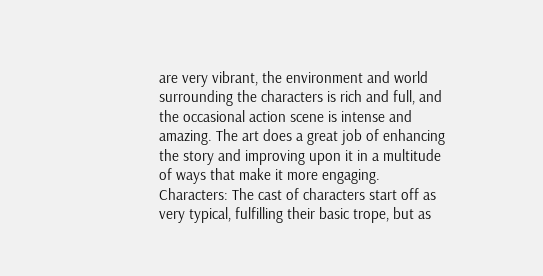are very vibrant, the environment and world surrounding the characters is rich and full, and the occasional action scene is intense and amazing. The art does a great job of enhancing the story and improving upon it in a multitude of ways that make it more engaging. Characters: The cast of characters start off as very typical, fulfilling their basic trope, but as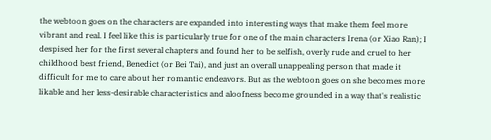the webtoon goes on the characters are expanded into interesting ways that make them feel more vibrant and real. I feel like this is particularly true for one of the main characters Irena (or Xiao Ran); I despised her for the first several chapters and found her to be selfish, overly rude and cruel to her childhood best friend, Benedict (or Bei Tai), and just an overall unappealing person that made it difficult for me to care about her romantic endeavors. But as the webtoon goes on she becomes more likable and her less-desirable characteristics and aloofness become grounded in a way that's realistic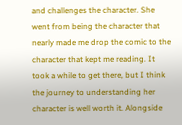and challenges the character. She went from being the character that nearly made me drop the comic to the character that kept me reading. It took a while to get there, but I think the journey to understanding her character is well worth it. Alongside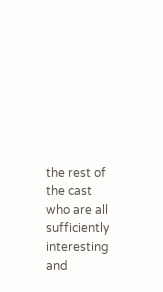the rest of the cast who are all sufficiently interesting and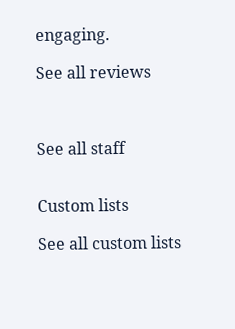engaging.

See all reviews



See all staff


Custom lists

See all custom lists